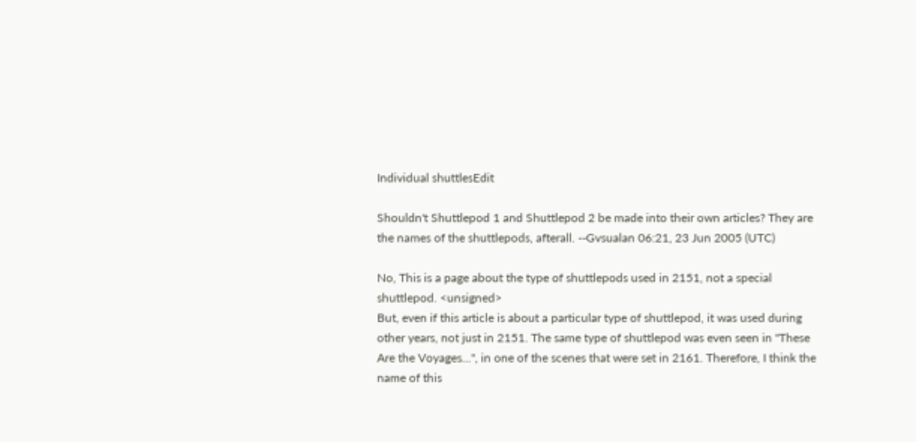Individual shuttlesEdit

Shouldn't Shuttlepod 1 and Shuttlepod 2 be made into their own articles? They are the names of the shuttlepods, afterall. --Gvsualan 06:21, 23 Jun 2005 (UTC)

No, This is a page about the type of shuttlepods used in 2151, not a special shuttlepod. <unsigned>
But, even if this article is about a particular type of shuttlepod, it was used during other years, not just in 2151. The same type of shuttlepod was even seen in "These Are the Voyages...", in one of the scenes that were set in 2161. Therefore, I think the name of this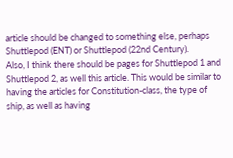article should be changed to something else, perhaps Shuttlepod (ENT) or Shuttlepod (22nd Century).
Also, I think there should be pages for Shuttlepod 1 and Shuttlepod 2, as well this article. This would be similar to having the articles for Constitution-class, the type of ship, as well as having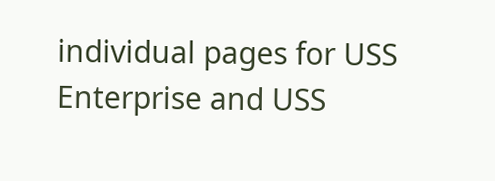individual pages for USS Enterprise and USS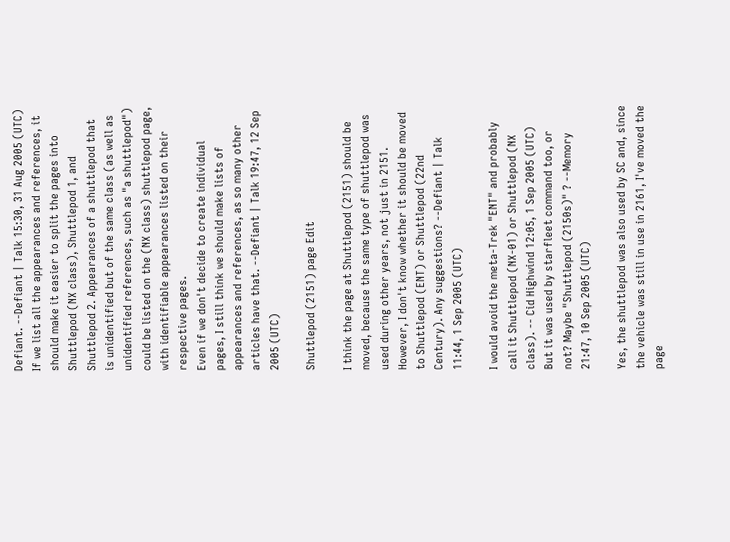Defiant. --Defiant | Talk 15:30, 31 Aug 2005 (UTC)
If we list all the appearances and references, it should make it easier to split the pages into Shuttlepod (NX class), Shuttlepod 1, and Shuttlepod 2. Appearances of a shuttlepod that is unidentified but of the same class (as well as unidentified references, such as "a shuttlepod") could be listed on the (NX class) shuttlepod page, with identifiable appearances listed on their respective pages.
Even if we don't decide to create individual pages, I still think we should make lists of appearances and references, as so many other articles have that. --Defiant | Talk 19:47, 12 Sep 2005 (UTC)

Shuttlepod (2151) page Edit

I think the page at Shuttlepod (2151) should be moved, because the same type of shuttlepod was used during other years, not just in 2151. However, I don't know whether it should be moved to Shuttlepod (ENT) or Shuttlepod (22nd Century). Any suggestions? --Defiant | Talk 11:44, 1 Sep 2005 (UTC)

I would avoid the meta-Trek "ENT" and probably call it Shuttlepod (NX-01) or Shuttlepod (NX class). -- Cid Highwind 12:05, 1 Sep 2005 (UTC)
But it was used by starfleet command too, or not? Maybe "Shuttlepod (2150s)" ? --Memory 21:47, 10 Sep 2005 (UTC)

Yes, the shuttlepod was also used by SC and, since the vehicle was still in use in 2161, I've moved the page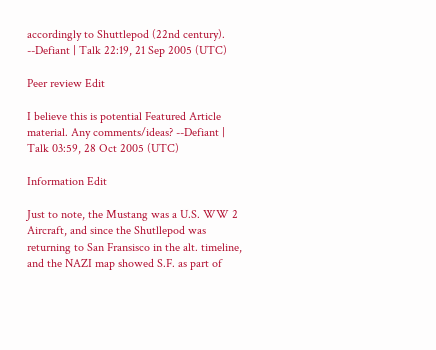accordingly to Shuttlepod (22nd century). --Defiant | Talk 22:19, 21 Sep 2005 (UTC)

Peer review Edit

I believe this is potential Featured Article material. Any comments/ideas? --Defiant | Talk 03:59, 28 Oct 2005 (UTC)

Information Edit

Just to note, the Mustang was a U.S. WW 2 Aircraft, and since the Shutllepod was returning to San Fransisco in the alt. timeline, and the NAZI map showed S.F. as part of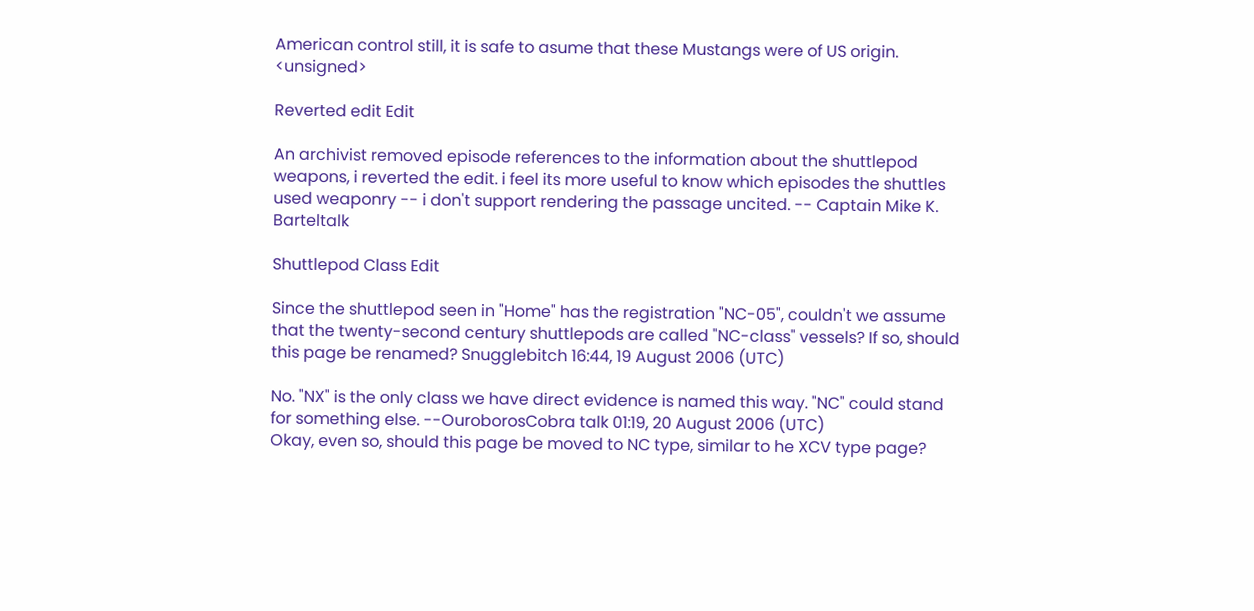American control still, it is safe to asume that these Mustangs were of US origin. <unsigned>

Reverted edit Edit

An archivist removed episode references to the information about the shuttlepod weapons, i reverted the edit. i feel its more useful to know which episodes the shuttles used weaponry -- i don't support rendering the passage uncited. -- Captain Mike K. Barteltalk

Shuttlepod Class Edit

Since the shuttlepod seen in "Home" has the registration "NC-05", couldn't we assume that the twenty-second century shuttlepods are called "NC-class" vessels? If so, should this page be renamed? Snugglebitch 16:44, 19 August 2006 (UTC)

No. "NX" is the only class we have direct evidence is named this way. "NC" could stand for something else. --OuroborosCobra talk 01:19, 20 August 2006 (UTC)
Okay, even so, should this page be moved to NC type, similar to he XCV type page?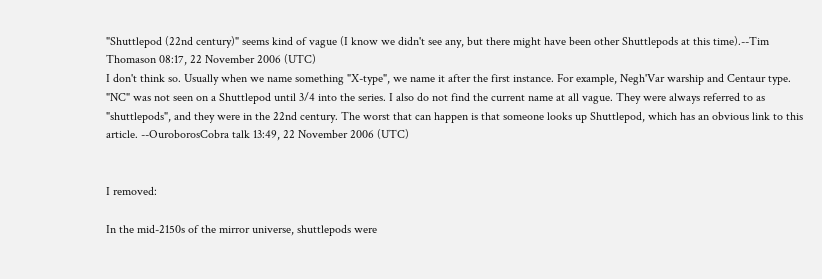"Shuttlepod (22nd century)" seems kind of vague (I know we didn't see any, but there might have been other Shuttlepods at this time).--Tim Thomason 08:17, 22 November 2006 (UTC)
I don't think so. Usually when we name something "X-type", we name it after the first instance. For example, Negh'Var warship and Centaur type. "NC" was not seen on a Shuttlepod until 3/4 into the series. I also do not find the current name at all vague. They were always referred to as "shuttlepods", and they were in the 22nd century. The worst that can happen is that someone looks up Shuttlepod, which has an obvious link to this article. --OuroborosCobra talk 13:49, 22 November 2006 (UTC)


I removed:

In the mid-2150s of the mirror universe, shuttlepods were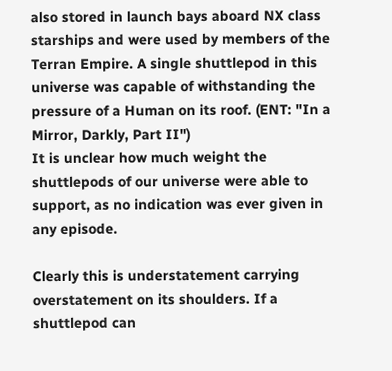also stored in launch bays aboard NX class starships and were used by members of the Terran Empire. A single shuttlepod in this universe was capable of withstanding the pressure of a Human on its roof. (ENT: "In a Mirror, Darkly, Part II")
It is unclear how much weight the shuttlepods of our universe were able to support, as no indication was ever given in any episode.

Clearly this is understatement carrying overstatement on its shoulders. If a shuttlepod can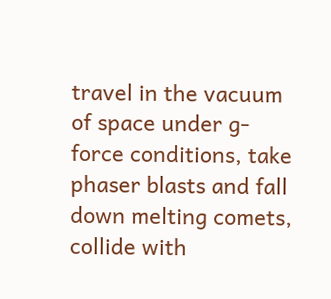travel in the vacuum of space under g-force conditions, take phaser blasts and fall down melting comets, collide with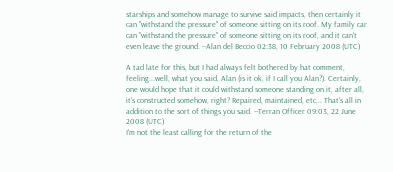starships and somehow manage to survive said impacts, then certainly it can "withstand the pressure" of someone sitting on its roof. My family car can "withstand the pressure" of someone sitting on its roof, and it can't even leave the ground. --Alan del Beccio 02:38, 10 February 2008 (UTC)

A tad late for this, but I had always felt bothered by hat comment, feeling...well, what you said, Alan (is it ok, if I call you Alan?). Certainly, one would hope that it could withstand someone standing on it, after all, it's constructed somehow, right? Repaired, maintained, etc... That's all in addition to the sort of things you said. --Terran Officer 09:03, 22 June 2008 (UTC)
I'm not the least calling for the return of the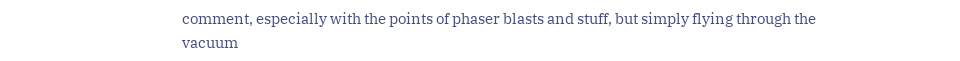comment, especially with the points of phaser blasts and stuff, but simply flying through the vacuum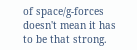of space/g-forces doesn't mean it has to be that strong.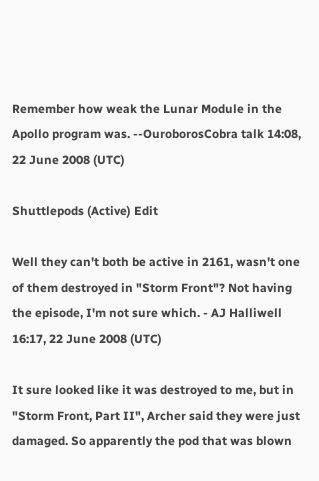Remember how weak the Lunar Module in the Apollo program was. --OuroborosCobra talk 14:08, 22 June 2008 (UTC)

Shuttlepods (Active) Edit

Well they can't both be active in 2161, wasn't one of them destroyed in "Storm Front"? Not having the episode, I'm not sure which. - AJ Halliwell 16:17, 22 June 2008 (UTC)

It sure looked like it was destroyed to me, but in "Storm Front, Part II", Archer said they were just damaged. So apparently the pod that was blown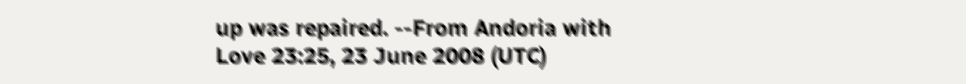up was repaired. --From Andoria with Love 23:25, 23 June 2008 (UTC)